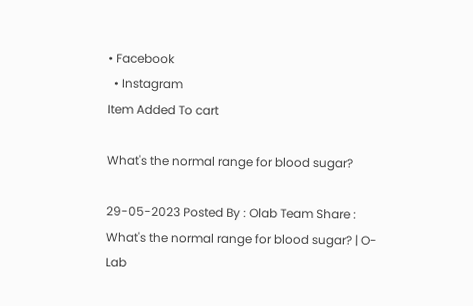• Facebook
  • Instagram
Item Added To cart

What's the normal range for blood sugar?

29-05-2023 Posted By : Olab Team Share :
What's the normal range for blood sugar? | O-Lab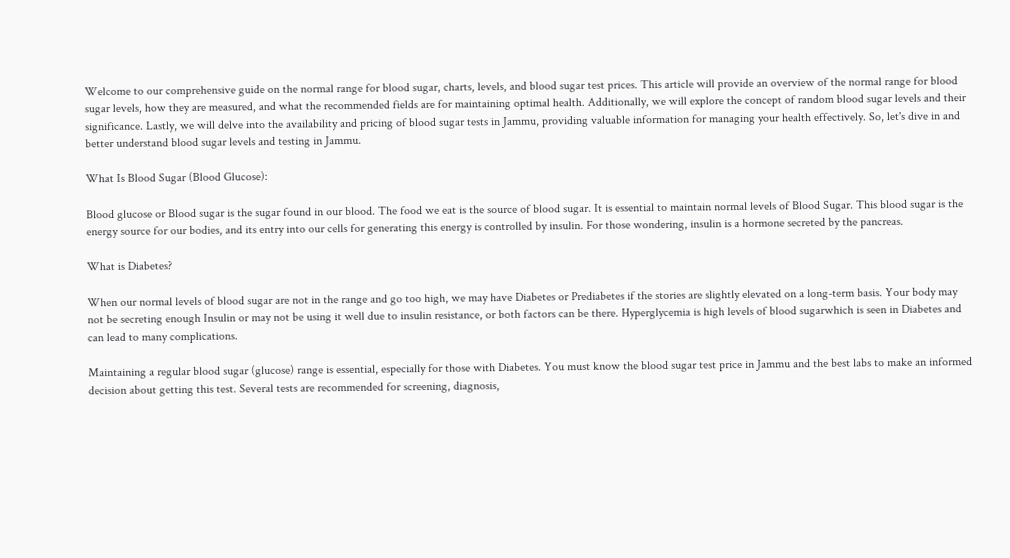Welcome to our comprehensive guide on the normal range for blood sugar, charts, levels, and blood sugar test prices. This article will provide an overview of the normal range for blood sugar levels, how they are measured, and what the recommended fields are for maintaining optimal health. Additionally, we will explore the concept of random blood sugar levels and their significance. Lastly, we will delve into the availability and pricing of blood sugar tests in Jammu, providing valuable information for managing your health effectively. So, let's dive in and better understand blood sugar levels and testing in Jammu.

What Is Blood Sugar (Blood Glucose):

Blood glucose or Blood sugar is the sugar found in our blood. The food we eat is the source of blood sugar. It is essential to maintain normal levels of Blood Sugar. This blood sugar is the energy source for our bodies, and its entry into our cells for generating this energy is controlled by insulin. For those wondering, insulin is a hormone secreted by the pancreas.

What is Diabetes?

When our normal levels of blood sugar are not in the range and go too high, we may have Diabetes or Prediabetes if the stories are slightly elevated on a long-term basis. Your body may not be secreting enough Insulin or may not be using it well due to insulin resistance, or both factors can be there. Hyperglycemia is high levels of blood sugarwhich is seen in Diabetes and can lead to many complications.

Maintaining a regular blood sugar (glucose) range is essential, especially for those with Diabetes. You must know the blood sugar test price in Jammu and the best labs to make an informed decision about getting this test. Several tests are recommended for screening, diagnosis,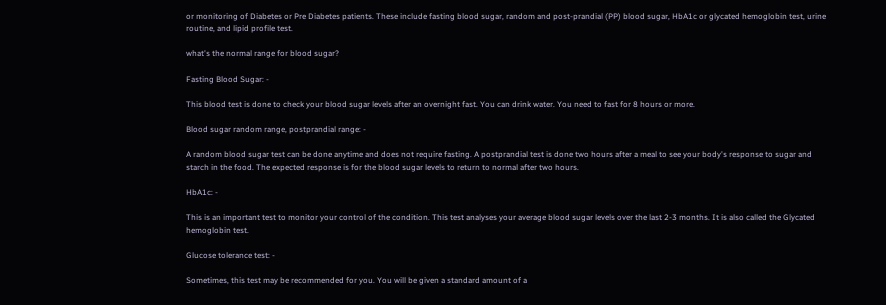or monitoring of Diabetes or Pre Diabetes patients. These include fasting blood sugar, random and post-prandial (PP) blood sugar, HbA1c or glycated hemoglobin test, urine routine, and lipid profile test.

what's the normal range for blood sugar?

Fasting Blood Sugar: -

This blood test is done to check your blood sugar levels after an overnight fast. You can drink water. You need to fast for 8 hours or more.

Blood sugar random range, postprandial range: -

A random blood sugar test can be done anytime and does not require fasting. A postprandial test is done two hours after a meal to see your body's response to sugar and starch in the food. The expected response is for the blood sugar levels to return to normal after two hours.

HbA1c: -

This is an important test to monitor your control of the condition. This test analyses your average blood sugar levels over the last 2-3 months. It is also called the Glycated hemoglobin test.

Glucose tolerance test: -

Sometimes, this test may be recommended for you. You will be given a standard amount of a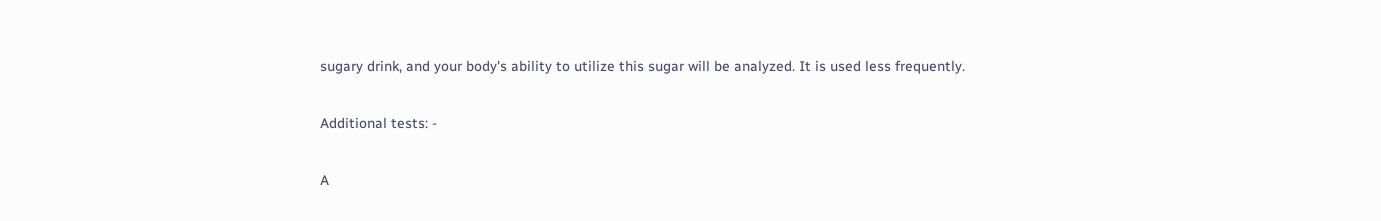sugary drink, and your body's ability to utilize this sugar will be analyzed. It is used less frequently.

Additional tests: -

A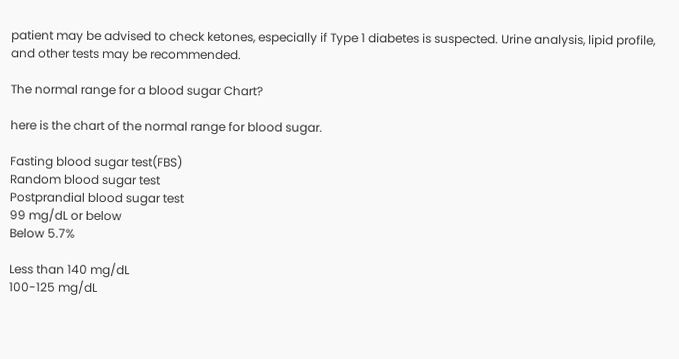patient may be advised to check ketones, especially if Type 1 diabetes is suspected. Urine analysis, lipid profile, and other tests may be recommended.

The normal range for a blood sugar Chart?

here is the chart of the normal range for blood sugar.

Fasting blood sugar test(FBS)
Random blood sugar test
Postprandial blood sugar test
99 mg/dL or below
Below 5.7%

Less than 140 mg/dL
100-125 mg/dL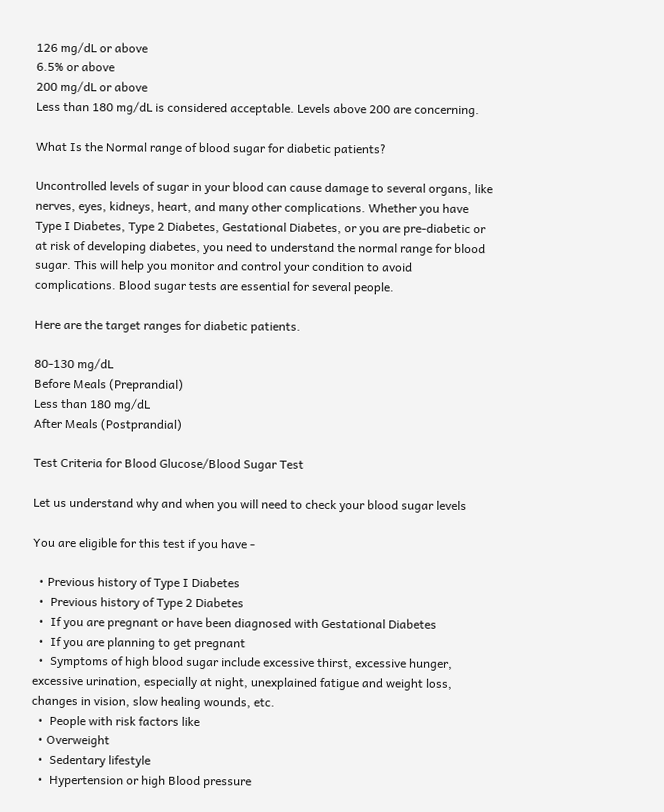126 mg/dL or above
6.5% or above
200 mg/dL or above
Less than 180 mg/dL is considered acceptable. Levels above 200 are concerning.

What Is the Normal range of blood sugar for diabetic patients?

Uncontrolled levels of sugar in your blood can cause damage to several organs, like nerves, eyes, kidneys, heart, and many other complications. Whether you have Type I Diabetes, Type 2 Diabetes, Gestational Diabetes, or you are pre-diabetic or at risk of developing diabetes, you need to understand the normal range for blood sugar. This will help you monitor and control your condition to avoid complications. Blood sugar tests are essential for several people.

Here are the target ranges for diabetic patients.

80-130 mg/dL
Before Meals (Preprandial)
Less than 180 mg/dL
After Meals (Postprandial)

Test Criteria for Blood Glucose/Blood Sugar Test

Let us understand why and when you will need to check your blood sugar levels

You are eligible for this test if you have -

  • Previous history of Type I Diabetes
  •  Previous history of Type 2 Diabetes
  •  If you are pregnant or have been diagnosed with Gestational Diabetes
  •  If you are planning to get pregnant
  •  Symptoms of high blood sugar include excessive thirst, excessive hunger, excessive urination, especially at night, unexplained fatigue and weight loss, changes in vision, slow healing wounds, etc.
  •  People with risk factors like
  • Overweight
  •  Sedentary lifestyle
  •  Hypertension or high Blood pressure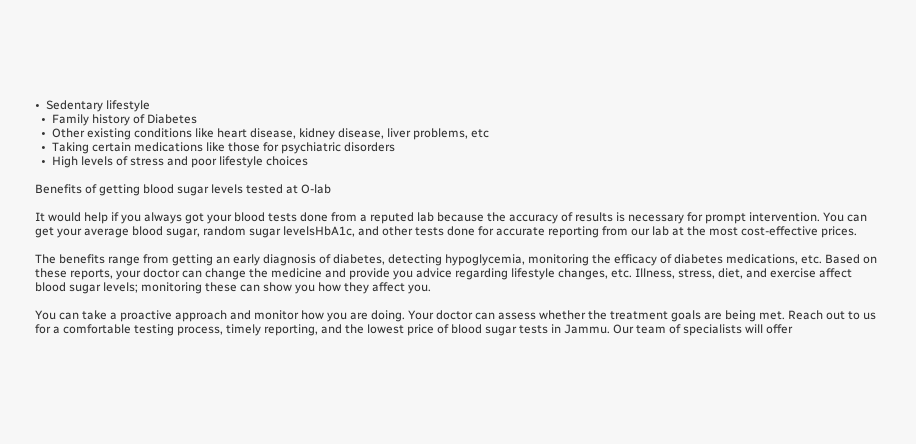•  Sedentary lifestyle
  •  Family history of Diabetes
  •  Other existing conditions like heart disease, kidney disease, liver problems, etc
  •  Taking certain medications like those for psychiatric disorders
  •  High levels of stress and poor lifestyle choices

Benefits of getting blood sugar levels tested at O-lab

It would help if you always got your blood tests done from a reputed lab because the accuracy of results is necessary for prompt intervention. You can get your average blood sugar, random sugar levelsHbA1c, and other tests done for accurate reporting from our lab at the most cost-effective prices.

The benefits range from getting an early diagnosis of diabetes, detecting hypoglycemia, monitoring the efficacy of diabetes medications, etc. Based on these reports, your doctor can change the medicine and provide you advice regarding lifestyle changes, etc. Illness, stress, diet, and exercise affect blood sugar levels; monitoring these can show you how they affect you.

You can take a proactive approach and monitor how you are doing. Your doctor can assess whether the treatment goals are being met. Reach out to us for a comfortable testing process, timely reporting, and the lowest price of blood sugar tests in Jammu. Our team of specialists will offer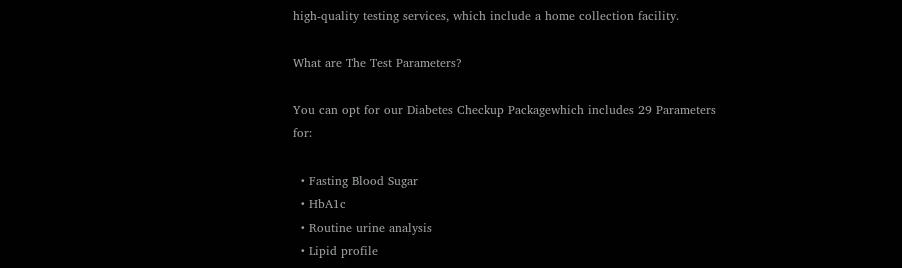high-quality testing services, which include a home collection facility.

What are The Test Parameters?

You can opt for our Diabetes Checkup Packagewhich includes 29 Parameters for:

  • Fasting Blood Sugar
  • HbA1c
  • Routine urine analysis
  • Lipid profile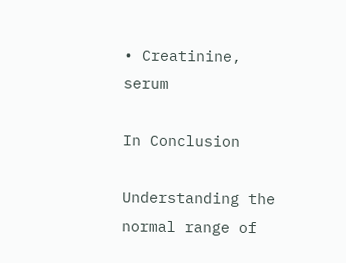• Creatinine, serum

In Conclusion

Understanding the normal range of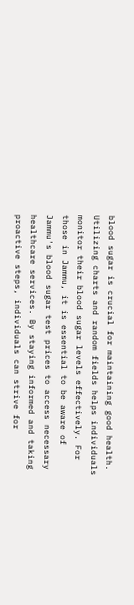blood sugar is crucial for maintaining good health. Utilizing charts and random fields helps individuals monitor their blood sugar levels effectively. For those in Jammu, it is essential to be aware of Jammu's blood sugar test prices to access necessary healthcare services. By staying informed and taking proactive steps, individuals can strive for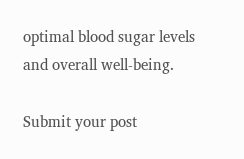optimal blood sugar levels and overall well-being.

Submit your post